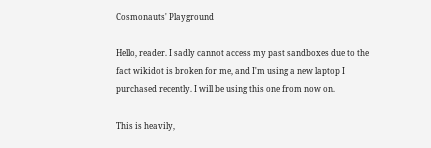Cosmonauts' Playground

Hello, reader. I sadly cannot access my past sandboxes due to the fact wikidot is broken for me, and I'm using a new laptop I purchased recently. I will be using this one from now on.

This is heavily,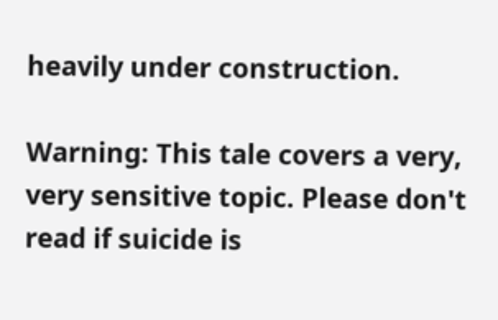heavily under construction.

Warning: This tale covers a very, very sensitive topic. Please don't read if suicide is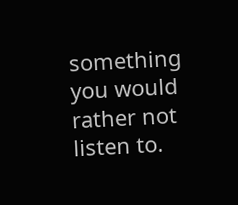something you would rather not listen to.